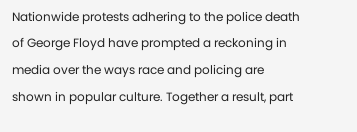Nationwide protests adhering to the police death of George Floyd have prompted a reckoning in media over the ways race and policing are shown in popular culture. Together a result, part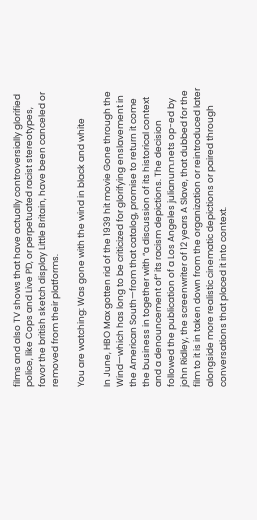films and also TV shows that have actually controversially glorified police, like Cops and Live PD, or perpetuated racist stereotypes, favor the british sketch display Little Britain, have been canceled or removed from their platforms.

You are watching: Was gone with the wind in black and white

In June, HBO Max gotten rid of the 1939 hit movie Gone through the Wind—which has long to be criticized for glorifying enslavement in the American South—from that catalog, promise to return it come the business in together with “a discussion of its historical context and a denouncement of” its racism depictions. The decision followed the publication of a Los Angeles julianum.nets op-ed by john Ridley, the screenwriter of 12 years A Slave, that dubbed for the film to it is in taken down from the organization or reintroduced later alongside more realistic cinematic depictions or paired through conversations that placed it into context.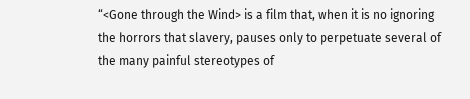“<Gone through the Wind> is a film that, when it is no ignoring the horrors that slavery, pauses only to perpetuate several of the many painful stereotypes of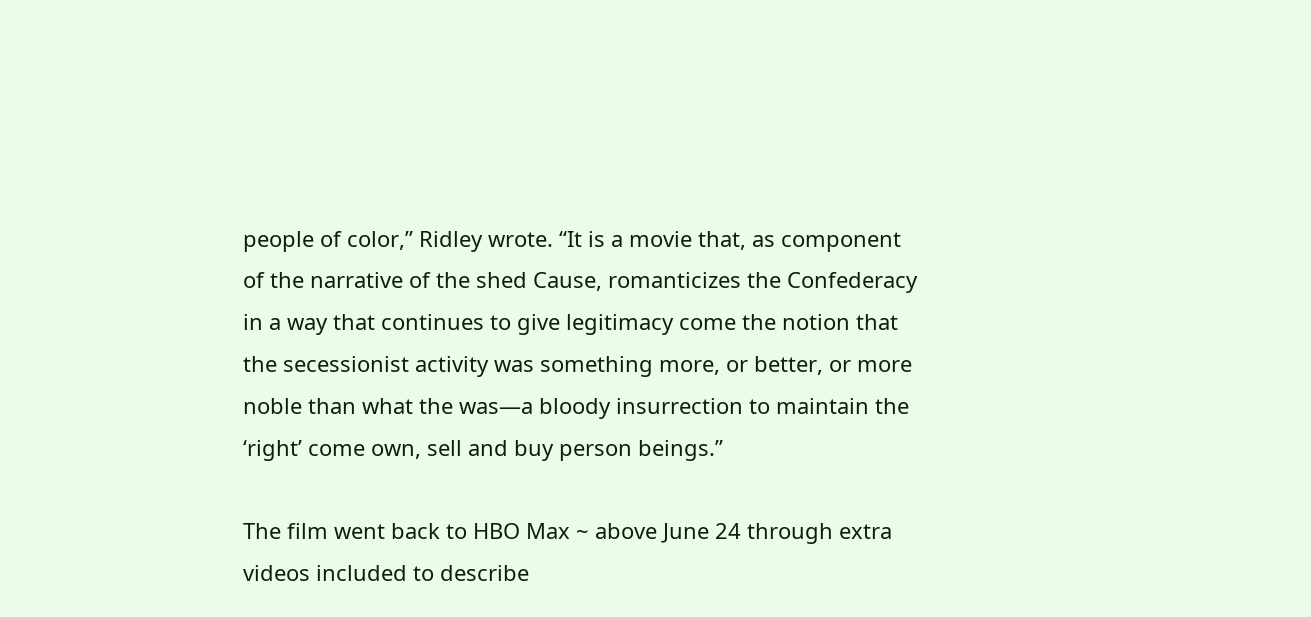people of color,” Ridley wrote. “It is a movie that, as component of the narrative of the shed Cause, romanticizes the Confederacy in a way that continues to give legitimacy come the notion that the secessionist activity was something more, or better, or more noble than what the was—a bloody insurrection to maintain the ‘right’ come own, sell and buy person beings.”

The film went back to HBO Max ~ above June 24 through extra videos included to describe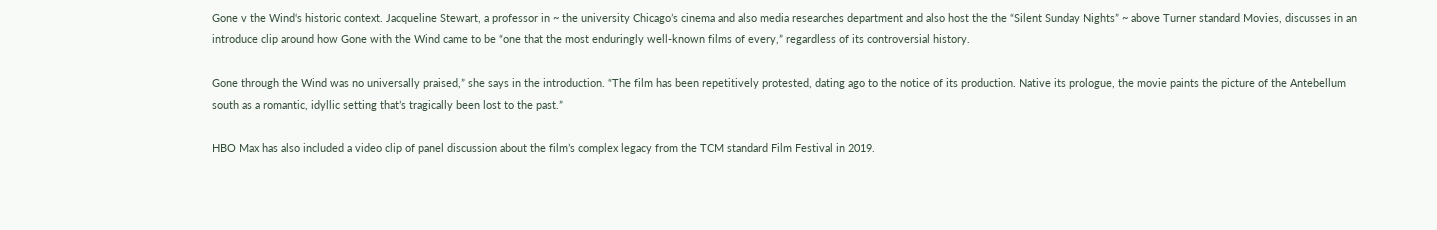Gone v the Wind‘s historic context. Jacqueline Stewart, a professor in ~ the university Chicago’s cinema and also media researches department and also host the the “Silent Sunday Nights” ~ above Turner standard Movies, discusses in an introduce clip around how Gone with the Wind came to be “one that the most enduringly well-known films of every,” regardless of its controversial history.

Gone through the Wind was no universally praised,” she says in the introduction. “The film has been repetitively protested, dating ago to the notice of its production. Native its prologue, the movie paints the picture of the Antebellum south as a romantic, idyllic setting that’s tragically been lost to the past.”

HBO Max has also included a video clip of panel discussion about the film’s complex legacy from the TCM standard Film Festival in 2019.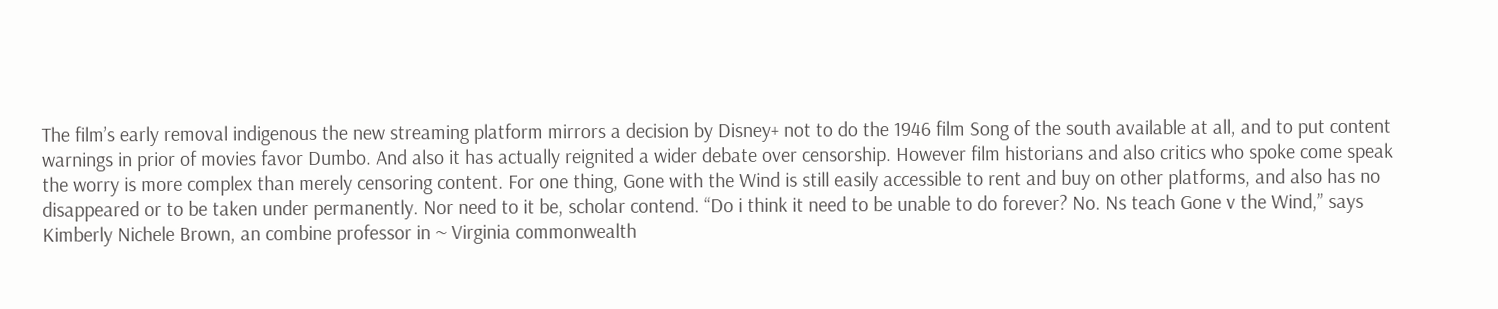The film’s early removal indigenous the new streaming platform mirrors a decision by Disney+ not to do the 1946 film Song of the south available at all, and to put content warnings in prior of movies favor Dumbo. And also it has actually reignited a wider debate over censorship. However film historians and also critics who spoke come speak the worry is more complex than merely censoring content. For one thing, Gone with the Wind is still easily accessible to rent and buy on other platforms, and also has no disappeared or to be taken under permanently. Nor need to it be, scholar contend. “Do i think it need to be unable to do forever? No. Ns teach Gone v the Wind,” says Kimberly Nichele Brown, an combine professor in ~ Virginia commonwealth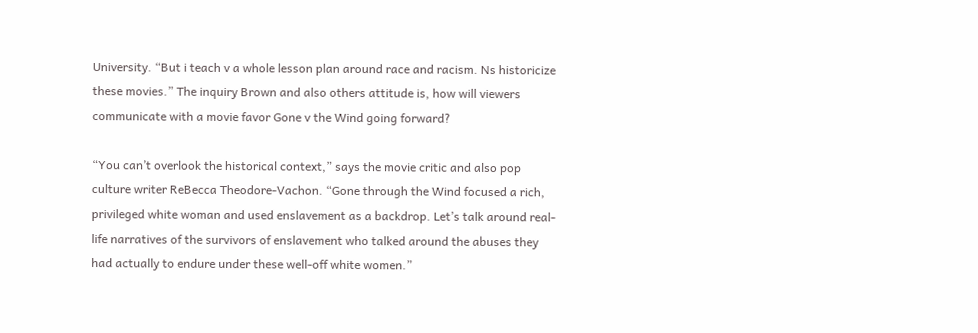University. “But i teach v a whole lesson plan around race and racism. Ns historicize these movies.” The inquiry Brown and also others attitude is, how will viewers communicate with a movie favor Gone v the Wind going forward?

“You can’t overlook the historical context,” says the movie critic and also pop culture writer ReBecca Theodore-Vachon. “Gone through the Wind focused a rich, privileged white woman and used enslavement as a backdrop. Let’s talk around real-life narratives of the survivors of enslavement who talked around the abuses they had actually to endure under these well-off white women.”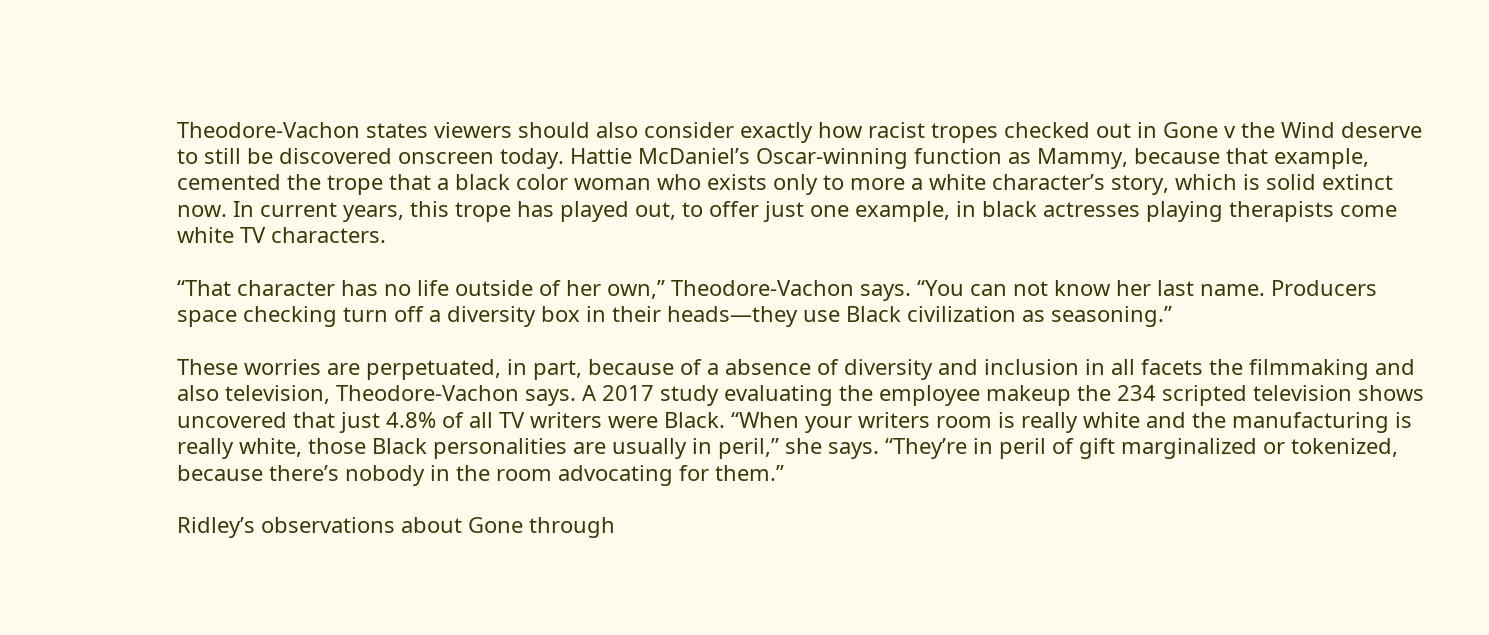Theodore-Vachon states viewers should also consider exactly how racist tropes checked out in Gone v the Wind deserve to still be discovered onscreen today. Hattie McDaniel’s Oscar-winning function as Mammy, because that example, cemented the trope that a black color woman who exists only to more a white character’s story, which is solid extinct now. In current years, this trope has played out, to offer just one example, in black actresses playing therapists come white TV characters.

“That character has no life outside of her own,” Theodore-Vachon says. “You can not know her last name. Producers space checking turn off a diversity box in their heads—they use Black civilization as seasoning.”

These worries are perpetuated, in part, because of a absence of diversity and inclusion in all facets the filmmaking and also television, Theodore-Vachon says. A 2017 study evaluating the employee makeup the 234 scripted television shows uncovered that just 4.8% of all TV writers were Black. “When your writers room is really white and the manufacturing is really white, those Black personalities are usually in peril,” she says. “They’re in peril of gift marginalized or tokenized, because there’s nobody in the room advocating for them.”

Ridley’s observations about Gone through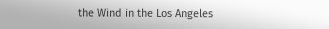the Wind in the Los Angeles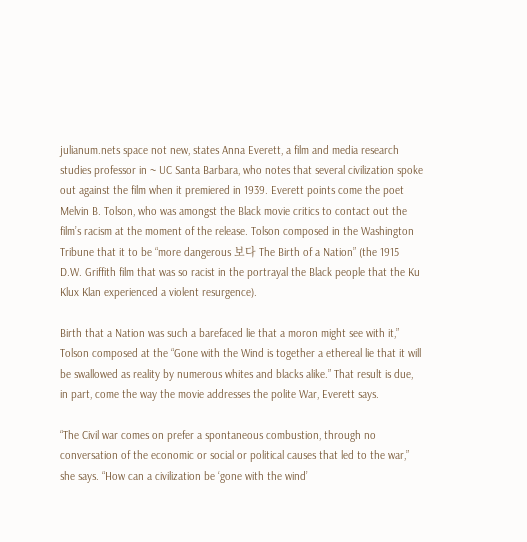julianum.nets space not new, states Anna Everett, a film and media research studies professor in ~ UC Santa Barbara, who notes that several civilization spoke out against the film when it premiered in 1939. Everett points come the poet Melvin B. Tolson, who was amongst the Black movie critics to contact out the film’s racism at the moment of the release. Tolson composed in the Washington Tribune that it to be “more dangerous 보다 The Birth of a Nation” (the 1915 D.W. Griffith film that was so racist in the portrayal the Black people that the Ku Klux Klan experienced a violent resurgence).

Birth that a Nation was such a barefaced lie that a moron might see with it,” Tolson composed at the “Gone with the Wind is together a ethereal lie that it will be swallowed as reality by numerous whites and blacks alike.” That result is due, in part, come the way the movie addresses the polite War, Everett says.

“The Civil war comes on prefer a spontaneous combustion, through no conversation of the economic or social or political causes that led to the war,” she says. “How can a civilization be ‘gone with the wind’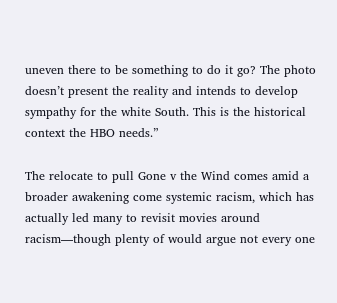uneven there to be something to do it go? The photo doesn’t present the reality and intends to develop sympathy for the white South. This is the historical context the HBO needs.”

The relocate to pull Gone v the Wind comes amid a broader awakening come systemic racism, which has actually led many to revisit movies around racism—though plenty of would argue not every one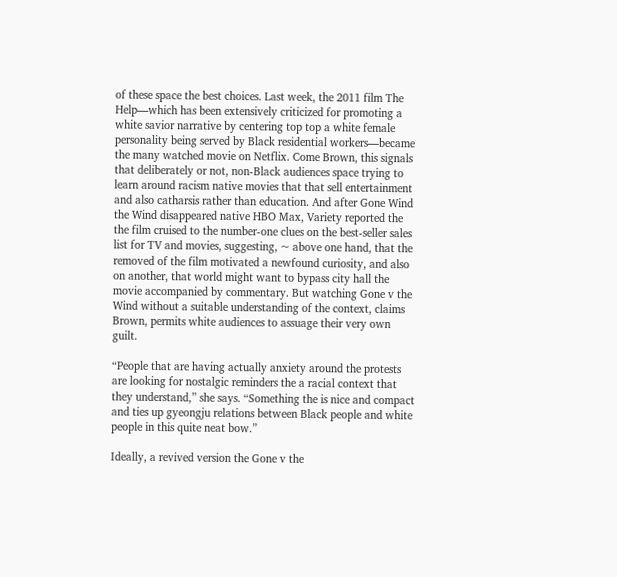of these space the best choices. Last week, the 2011 film The Help—which has been extensively criticized for promoting a white savior narrative by centering top top a white female personality being served by Black residential workers—became the many watched movie on Netflix. Come Brown, this signals that deliberately or not, non-Black audiences space trying to learn around racism native movies that that sell entertainment and also catharsis rather than education. And after Gone Wind the Wind disappeared native HBO Max, Variety reported the the film cruised to the number-one clues on the best-seller sales list for TV and movies, suggesting, ~ above one hand, that the removed of the film motivated a newfound curiosity, and also on another, that world might want to bypass city hall the movie accompanied by commentary. But watching Gone v the Wind without a suitable understanding of the context, claims Brown, permits white audiences to assuage their very own guilt.

“People that are having actually anxiety around the protests are looking for nostalgic reminders the a racial context that they understand,” she says. “Something the is nice and compact and ties up gyeongju relations between Black people and white people in this quite neat bow.”

Ideally, a revived version the Gone v the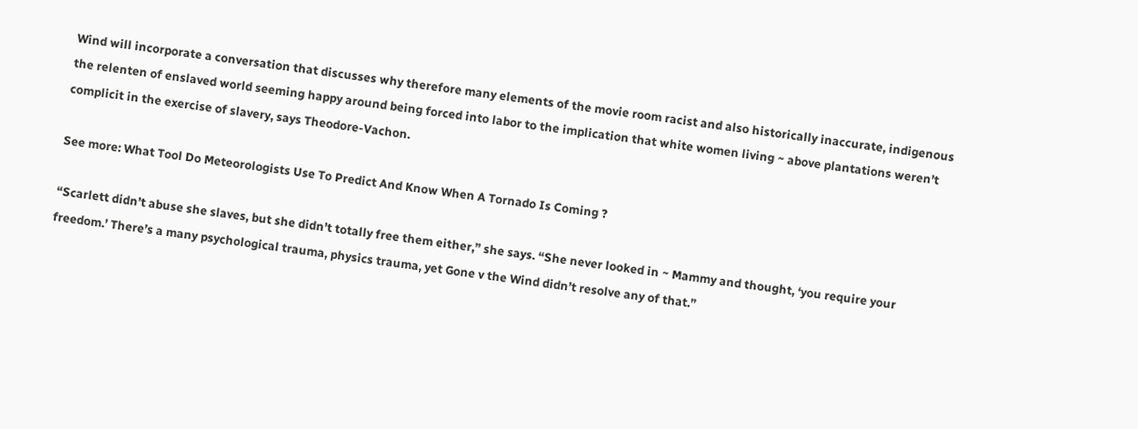Wind will incorporate a conversation that discusses why therefore many elements of the movie room racist and also historically inaccurate, indigenous the relenten of enslaved world seeming happy around being forced into labor to the implication that white women living ~ above plantations weren’t complicit in the exercise of slavery, says Theodore-Vachon.

See more: What Tool Do Meteorologists Use To Predict And Know When A Tornado Is Coming ?

“Scarlett didn’t abuse she slaves, but she didn’t totally free them either,” she says. “She never looked in ~ Mammy and thought, ‘you require your freedom.’ There’s a many psychological trauma, physics trauma, yet Gone v the Wind didn’t resolve any of that.”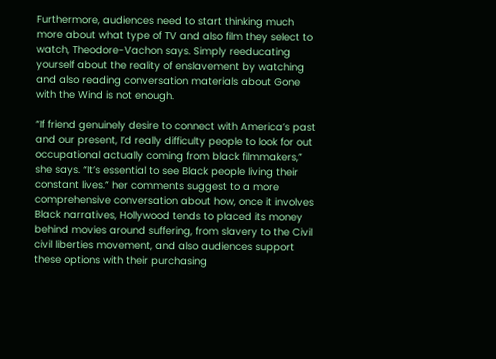Furthermore, audiences need to start thinking much more about what type of TV and also film they select to watch, Theodore-Vachon says. Simply reeducating yourself about the reality of enslavement by watching and also reading conversation materials about Gone with the Wind is not enough.

“If friend genuinely desire to connect with America’s past and our present, I’d really difficulty people to look for out occupational actually coming from black filmmakers,” she says. “It’s essential to see Black people living their constant lives.” her comments suggest to a more comprehensive conversation about how, once it involves Black narratives, Hollywood tends to placed its money behind movies around suffering, from slavery to the Civil civil liberties movement, and also audiences support these options with their purchasing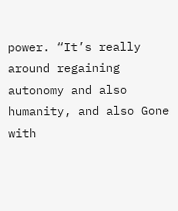power. “It’s really around regaining autonomy and also humanity, and also Gone with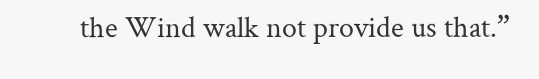the Wind walk not provide us that.”